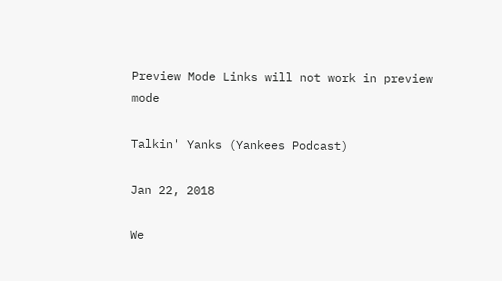Preview Mode Links will not work in preview mode

Talkin' Yanks (Yankees Podcast)

Jan 22, 2018

We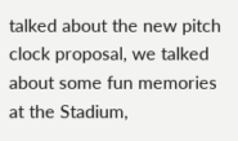talked about the new pitch clock proposal, we talked about some fun memories at the Stadium,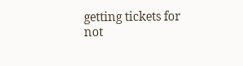getting tickets for not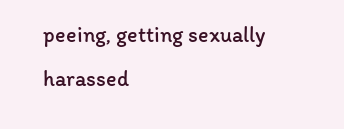peeing, getting sexually harassed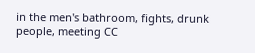in the men's bathroom, fights, drunk people, meeting CC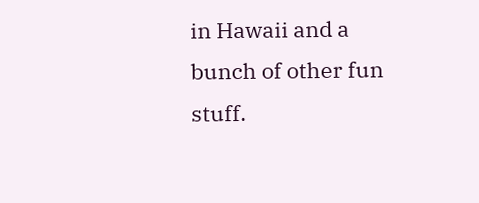in Hawaii and a bunch of other fun stuff.